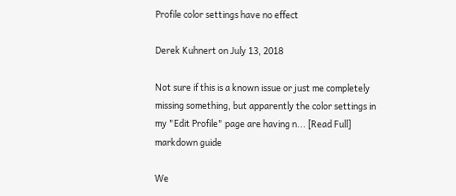Profile color settings have no effect

Derek Kuhnert on July 13, 2018

Not sure if this is a known issue or just me completely missing something, but apparently the color settings in my "Edit Profile" page are having n... [Read Full]
markdown guide

We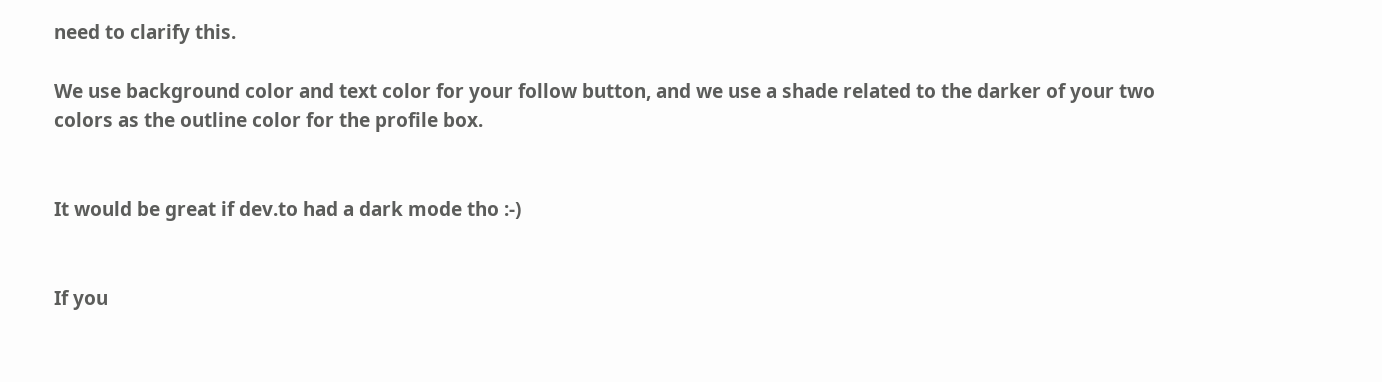need to clarify this.

We use background color and text color for your follow button, and we use a shade related to the darker of your two colors as the outline color for the profile box.


It would be great if dev.to had a dark mode tho :-)


If you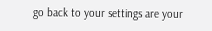go back to your settings are your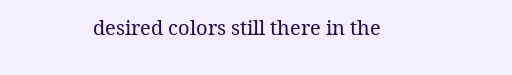desired colors still there in the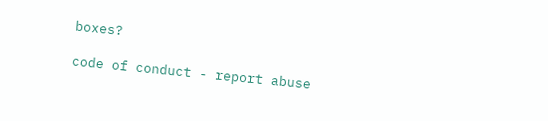boxes?

code of conduct - report abuse